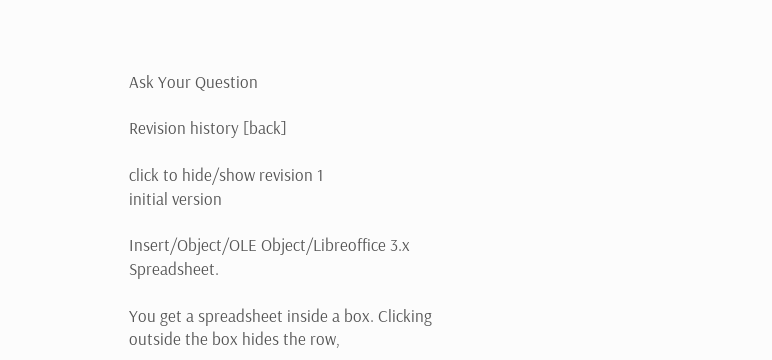Ask Your Question

Revision history [back]

click to hide/show revision 1
initial version

Insert/Object/OLE Object/Libreoffice 3.x Spreadsheet.

You get a spreadsheet inside a box. Clicking outside the box hides the row,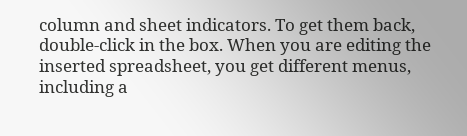column and sheet indicators. To get them back, double-click in the box. When you are editing the inserted spreadsheet, you get different menus, including a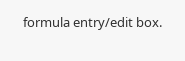formula entry/edit box.